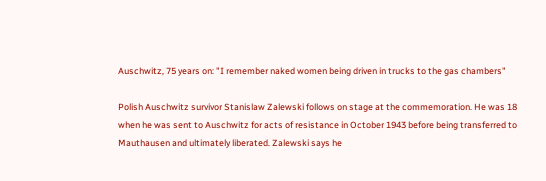Auschwitz, 75 years on: "I remember naked women being driven in trucks to the gas chambers"

Polish Auschwitz survivor Stanislaw Zalewski follows on stage at the commemoration. He was 18 when he was sent to Auschwitz for acts of resistance in October 1943 before being transferred to Mauthausen and ultimately liberated. Zalewski says he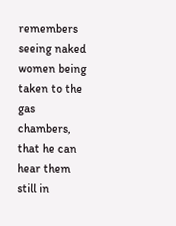remembers seeing naked women being taken to the gas chambers, that he can hear them still in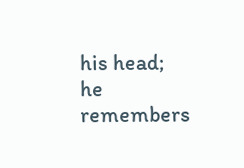his head; he remembers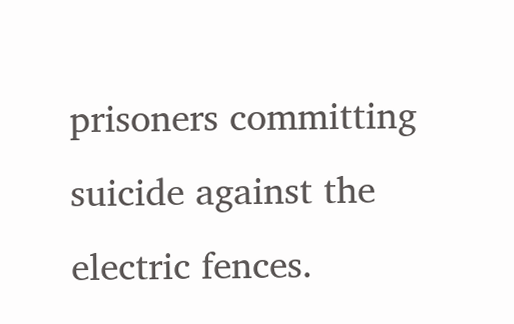prisoners committing suicide against the electric fences.